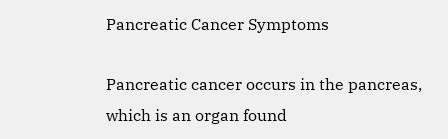Pancreatic Cancer Symptoms

Pancreatic cancer occurs in the pancreas, which is an organ found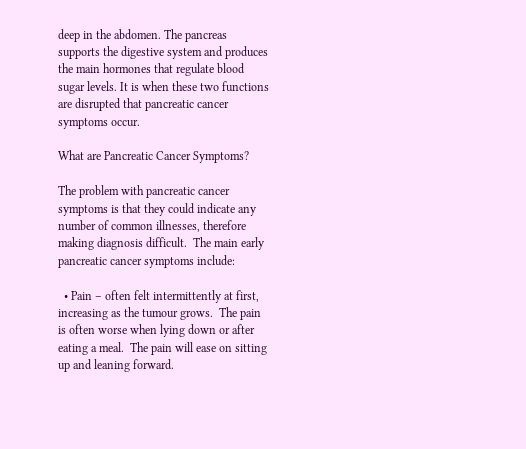deep in the abdomen. The pancreas supports the digestive system and produces the main hormones that regulate blood sugar levels. It is when these two functions are disrupted that pancreatic cancer symptoms occur.

What are Pancreatic Cancer Symptoms?

The problem with pancreatic cancer symptoms is that they could indicate any number of common illnesses, therefore making diagnosis difficult.  The main early pancreatic cancer symptoms include:

  • Pain – often felt intermittently at first, increasing as the tumour grows.  The pain is often worse when lying down or after eating a meal.  The pain will ease on sitting up and leaning forward.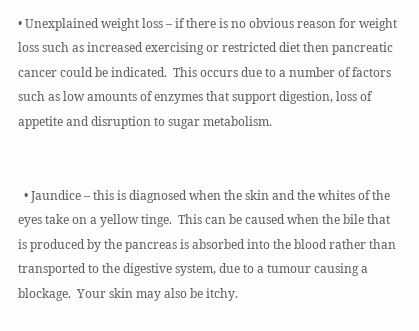• Unexplained weight loss – if there is no obvious reason for weight loss such as increased exercising or restricted diet then pancreatic cancer could be indicated.  This occurs due to a number of factors such as low amounts of enzymes that support digestion, loss of appetite and disruption to sugar metabolism.


  • Jaundice – this is diagnosed when the skin and the whites of the eyes take on a yellow tinge.  This can be caused when the bile that is produced by the pancreas is absorbed into the blood rather than transported to the digestive system, due to a tumour causing a blockage.  Your skin may also be itchy.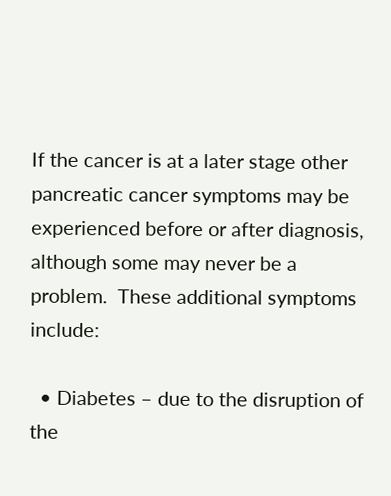If the cancer is at a later stage other pancreatic cancer symptoms may be experienced before or after diagnosis, although some may never be a problem.  These additional symptoms include:

  • Diabetes – due to the disruption of the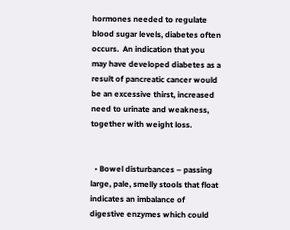hormones needed to regulate blood sugar levels, diabetes often occurs.  An indication that you may have developed diabetes as a result of pancreatic cancer would be an excessive thirst, increased need to urinate and weakness, together with weight loss.


  • Bowel disturbances – passing large, pale, smelly stools that float indicates an imbalance of digestive enzymes which could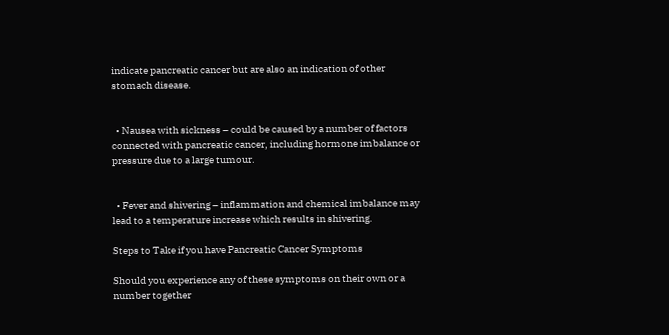indicate pancreatic cancer but are also an indication of other stomach disease.


  • Nausea with sickness – could be caused by a number of factors connected with pancreatic cancer, including hormone imbalance or pressure due to a large tumour.


  • Fever and shivering – inflammation and chemical imbalance may lead to a temperature increase which results in shivering.

Steps to Take if you have Pancreatic Cancer Symptoms

Should you experience any of these symptoms on their own or a number together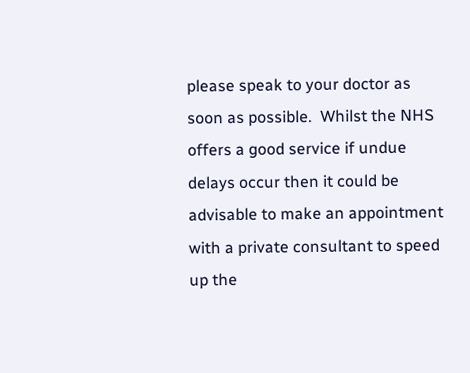please speak to your doctor as soon as possible.  Whilst the NHS offers a good service if undue delays occur then it could be advisable to make an appointment with a private consultant to speed up the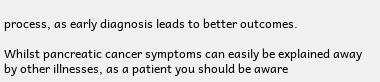process, as early diagnosis leads to better outcomes.

Whilst pancreatic cancer symptoms can easily be explained away by other illnesses, as a patient you should be aware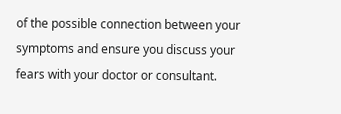of the possible connection between your symptoms and ensure you discuss your fears with your doctor or consultant.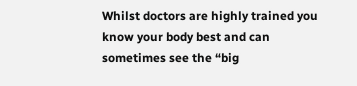Whilst doctors are highly trained you know your body best and can sometimes see the “big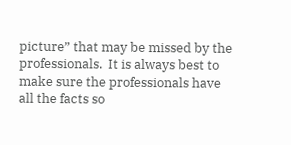picture” that may be missed by the professionals.  It is always best to make sure the professionals have all the facts so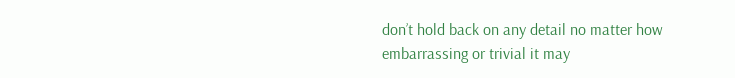don’t hold back on any detail no matter how embarrassing or trivial it may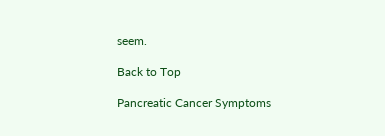seem.

Back to Top

Pancreatic Cancer Symptoms